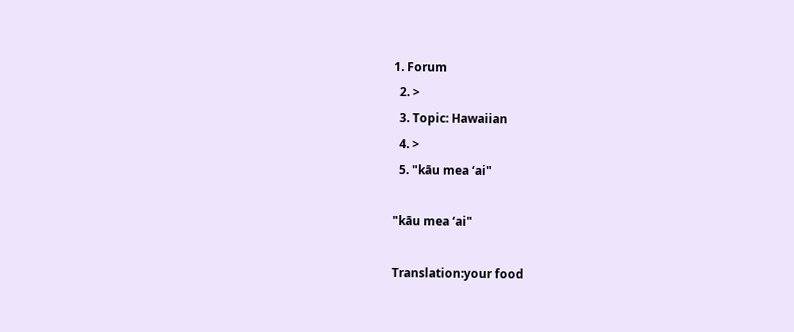1. Forum
  2. >
  3. Topic: Hawaiian
  4. >
  5. "kāu mea ʻai"

"kāu mea ʻai"

Translation:your food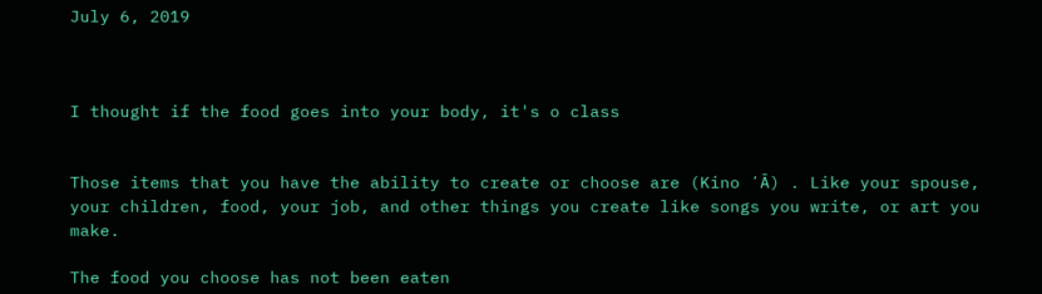July 6, 2019



I thought if the food goes into your body, it's o class


Those items that you have the ability to create or choose are (Kino ʻĀ) . Like your spouse, your children, food, your job, and other things you create like songs you write, or art you make.

The food you choose has not been eaten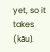yet, so it takes (kāu).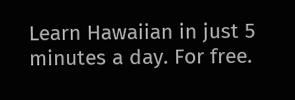Learn Hawaiian in just 5 minutes a day. For free.